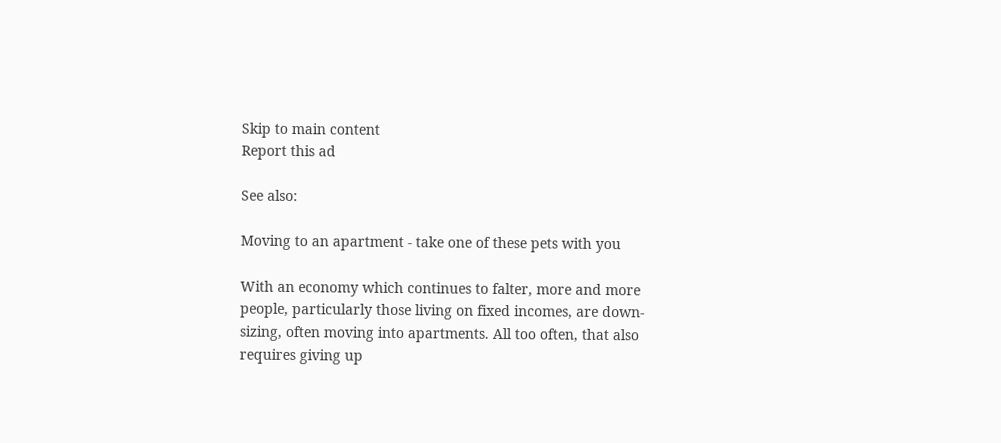Skip to main content
Report this ad

See also:

Moving to an apartment - take one of these pets with you

With an economy which continues to falter, more and more people, particularly those living on fixed incomes, are down-sizing, often moving into apartments. All too often, that also requires giving up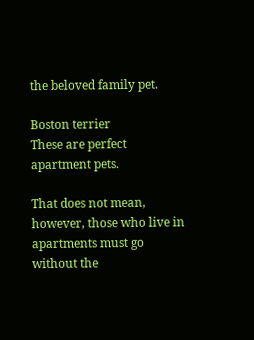the beloved family pet.

Boston terrier
These are perfect apartment pets.

That does not mean, however, those who live in apartments must go without the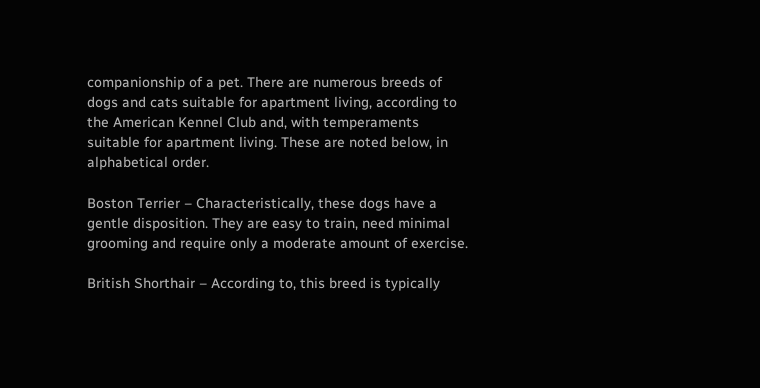companionship of a pet. There are numerous breeds of dogs and cats suitable for apartment living, according to the American Kennel Club and, with temperaments suitable for apartment living. These are noted below, in alphabetical order.

Boston Terrier – Characteristically, these dogs have a gentle disposition. They are easy to train, need minimal grooming and require only a moderate amount of exercise.

British Shorthair – According to, this breed is typically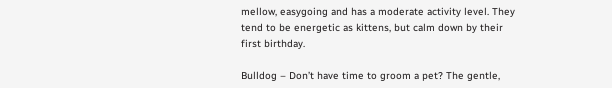mellow, easygoing and has a moderate activity level. They tend to be energetic as kittens, but calm down by their first birthday.

Bulldog – Don’t have time to groom a pet? The gentle,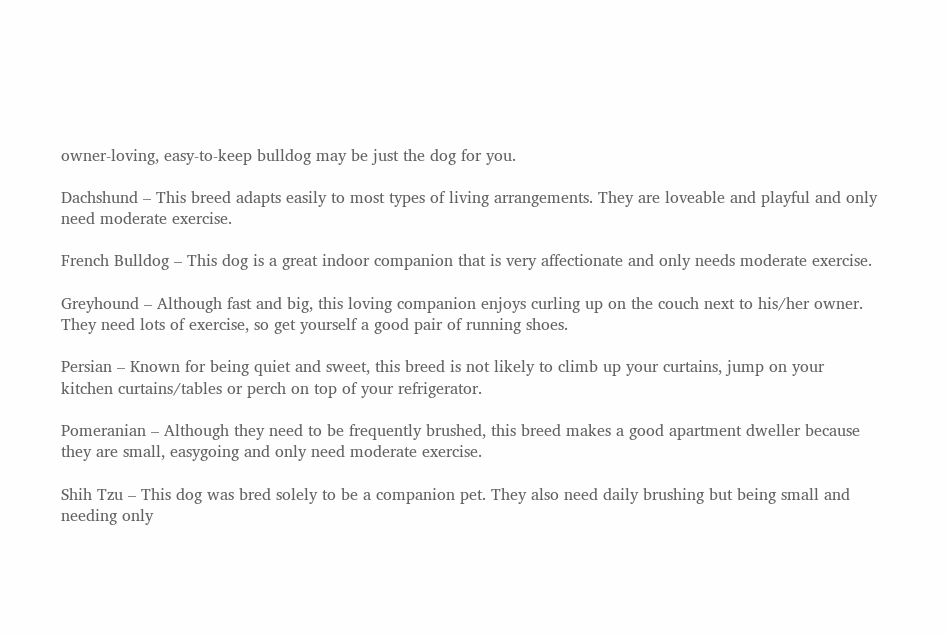owner-loving, easy-to-keep bulldog may be just the dog for you.

Dachshund – This breed adapts easily to most types of living arrangements. They are loveable and playful and only need moderate exercise.

French Bulldog – This dog is a great indoor companion that is very affectionate and only needs moderate exercise.

Greyhound – Although fast and big, this loving companion enjoys curling up on the couch next to his/her owner. They need lots of exercise, so get yourself a good pair of running shoes.

Persian – Known for being quiet and sweet, this breed is not likely to climb up your curtains, jump on your kitchen curtains/tables or perch on top of your refrigerator.

Pomeranian – Although they need to be frequently brushed, this breed makes a good apartment dweller because they are small, easygoing and only need moderate exercise.

Shih Tzu – This dog was bred solely to be a companion pet. They also need daily brushing but being small and needing only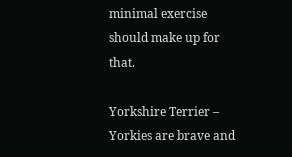minimal exercise should make up for that.

Yorkshire Terrier – Yorkies are brave and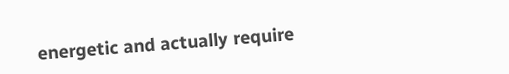energetic and actually require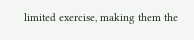limited exercise, making them the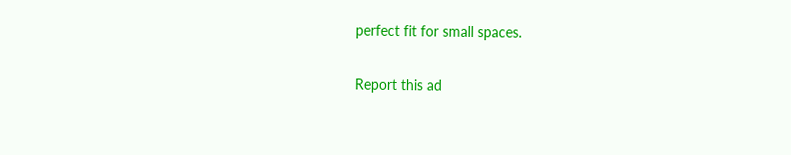perfect fit for small spaces.

Report this ad